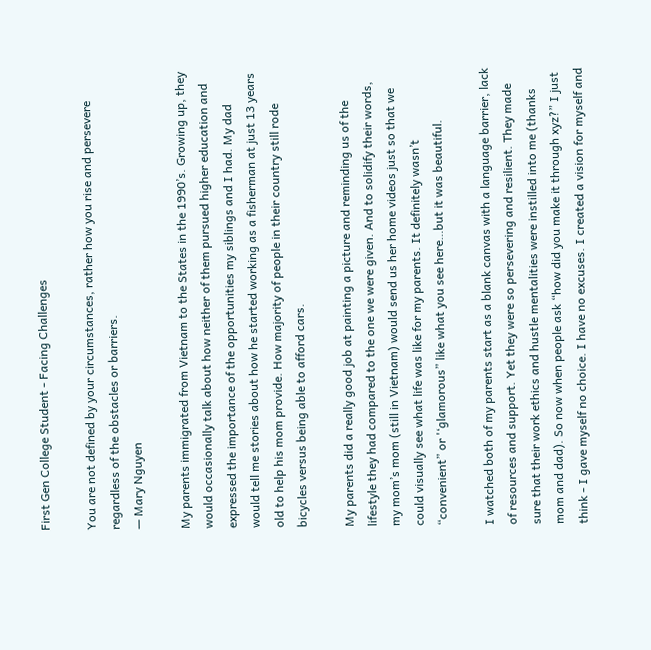First Gen College Student - Facing Challenges

You are not defined by your circumstances, rather how you rise and persevere regardless of the obstacles or barriers.
— Mary Nguyen

My parents immigrated from Vietnam to the States in the 1990’s. Growing up, they would occasionally talk about how neither of them pursued higher education and expressed the importance of the opportunities my siblings and I had. My dad would tell me stories about how he started working as a fisherman at just 13 years old to help his mom provide. How majority of people in their country still rode bicycles versus being able to afford cars.

My parents did a really good job at painting a picture and reminding us of the lifestyle they had compared to the one we were given. And to solidify their words, my mom’s mom (still in Vietnam) would send us her home videos just so that we could visually see what life was like for my parents. It definitely wasn’t “convenient” or '‘glamorous” like what you see here…but it was beautiful.

I watched both of my parents start as a blank canvas with a language barrier, lack of resources and support. Yet they were so persevering and resilient. They made sure that their work ethics and hustle mentalities were instilled into me (thanks mom and dad). So now when people ask “how did you make it through xyz?” I just think - I gave myself no choice. I have no excuses. I created a vision for myself and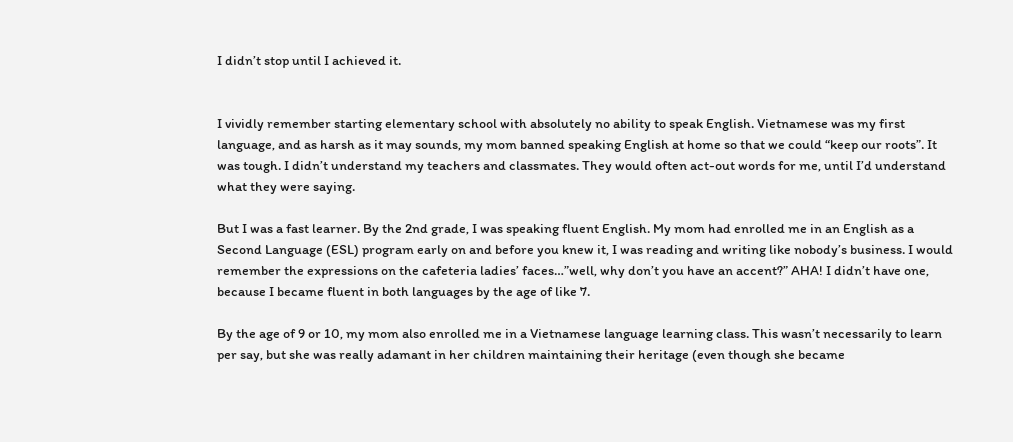I didn’t stop until I achieved it.


I vividly remember starting elementary school with absolutely no ability to speak English. Vietnamese was my first language, and as harsh as it may sounds, my mom banned speaking English at home so that we could “keep our roots”. It was tough. I didn’t understand my teachers and classmates. They would often act-out words for me, until I’d understand what they were saying.

But I was a fast learner. By the 2nd grade, I was speaking fluent English. My mom had enrolled me in an English as a Second Language (ESL) program early on and before you knew it, I was reading and writing like nobody’s business. I would remember the expressions on the cafeteria ladies’ faces…”well, why don’t you have an accent?” AHA! I didn’t have one, because I became fluent in both languages by the age of like 7.

By the age of 9 or 10, my mom also enrolled me in a Vietnamese language learning class. This wasn’t necessarily to learn per say, but she was really adamant in her children maintaining their heritage (even though she became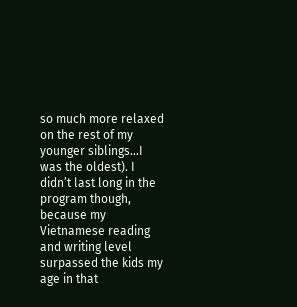so much more relaxed on the rest of my younger siblings…I was the oldest). I didn’t last long in the program though, because my Vietnamese reading and writing level surpassed the kids my age in that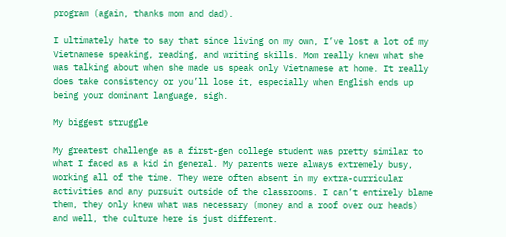program (again, thanks mom and dad).

I ultimately hate to say that since living on my own, I’ve lost a lot of my Vietnamese speaking, reading, and writing skills. Mom really knew what she was talking about when she made us speak only Vietnamese at home. It really does take consistency or you’ll lose it, especially when English ends up being your dominant language, sigh.

My biggest struggle

My greatest challenge as a first-gen college student was pretty similar to what I faced as a kid in general. My parents were always extremely busy, working all of the time. They were often absent in my extra-curricular activities and any pursuit outside of the classrooms. I can’t entirely blame them, they only knew what was necessary (money and a roof over our heads) and well, the culture here is just different.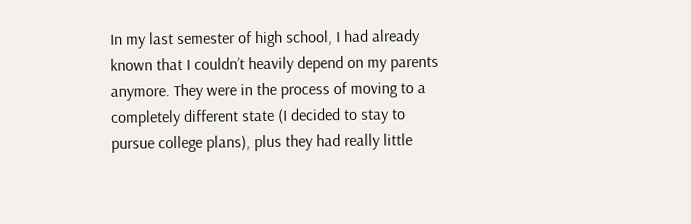In my last semester of high school, I had already known that I couldn’t heavily depend on my parents anymore. They were in the process of moving to a completely different state (I decided to stay to pursue college plans), plus they had really little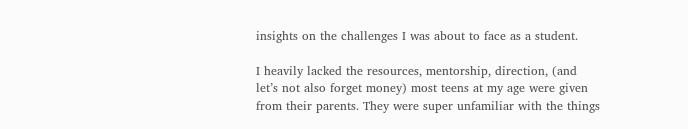insights on the challenges I was about to face as a student.

I heavily lacked the resources, mentorship, direction, (and let’s not also forget money) most teens at my age were given from their parents. They were super unfamiliar with the things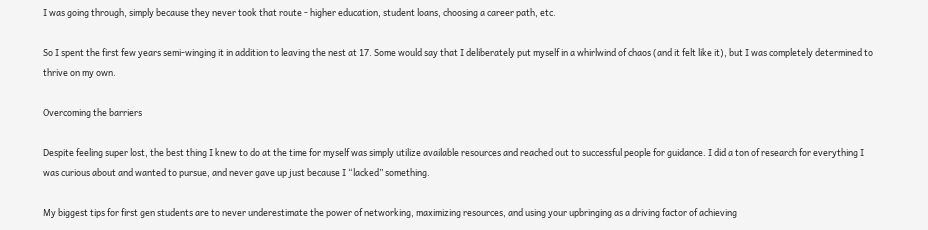I was going through, simply because they never took that route - higher education, student loans, choosing a career path, etc.

So I spent the first few years semi-winging it in addition to leaving the nest at 17. Some would say that I deliberately put myself in a whirlwind of chaos (and it felt like it), but I was completely determined to thrive on my own.

Overcoming the barriers

Despite feeling super lost, the best thing I knew to do at the time for myself was simply utilize available resources and reached out to successful people for guidance. I did a ton of research for everything I was curious about and wanted to pursue, and never gave up just because I “lacked” something.

My biggest tips for first gen students are to never underestimate the power of networking, maximizing resources, and using your upbringing as a driving factor of achieving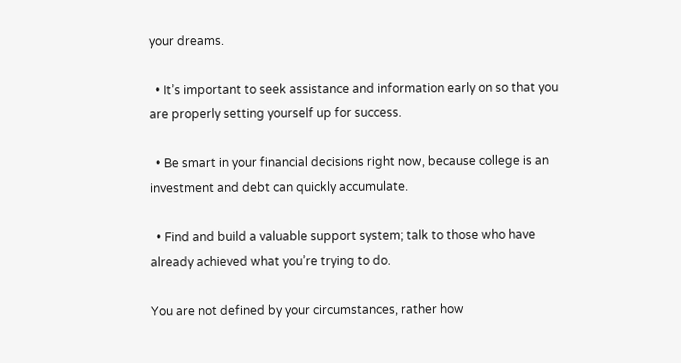your dreams.

  • It’s important to seek assistance and information early on so that you are properly setting yourself up for success.

  • Be smart in your financial decisions right now, because college is an investment and debt can quickly accumulate.

  • Find and build a valuable support system; talk to those who have already achieved what you’re trying to do.

You are not defined by your circumstances, rather how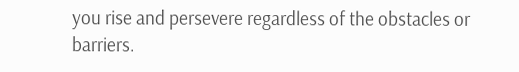you rise and persevere regardless of the obstacles or barriers.